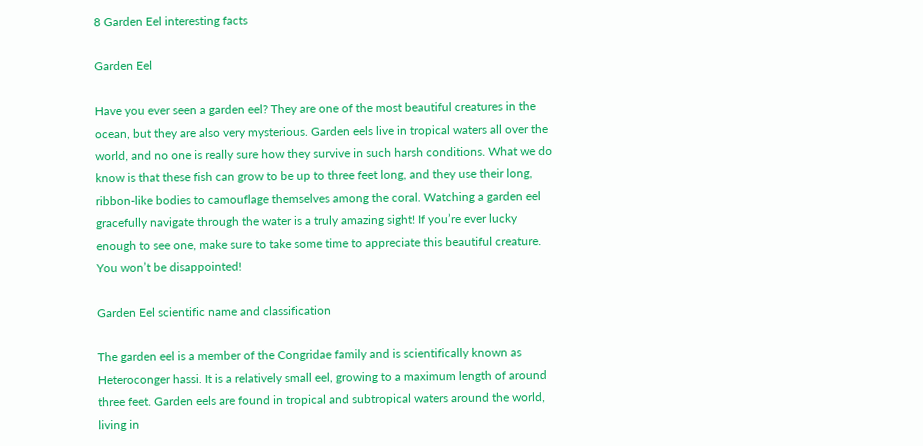8 Garden Eel interesting facts

Garden Eel

Have you ever seen a garden eel? They are one of the most beautiful creatures in the ocean, but they are also very mysterious. Garden eels live in tropical waters all over the world, and no one is really sure how they survive in such harsh conditions. What we do know is that these fish can grow to be up to three feet long, and they use their long, ribbon-like bodies to camouflage themselves among the coral. Watching a garden eel gracefully navigate through the water is a truly amazing sight! If you’re ever lucky enough to see one, make sure to take some time to appreciate this beautiful creature. You won’t be disappointed!

Garden Eel scientific name and classification

The garden eel is a member of the Congridae family and is scientifically known as Heteroconger hassi. It is a relatively small eel, growing to a maximum length of around three feet. Garden eels are found in tropical and subtropical waters around the world, living in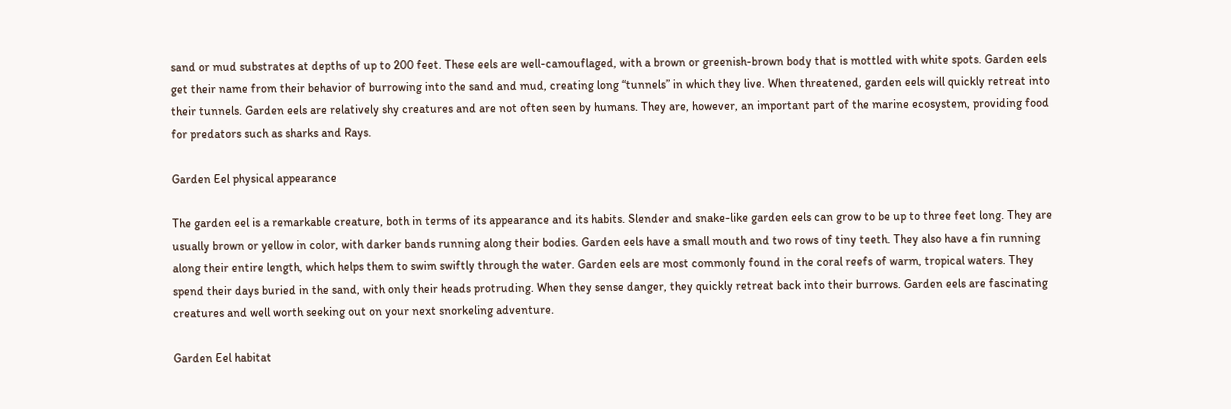sand or mud substrates at depths of up to 200 feet. These eels are well-camouflaged, with a brown or greenish-brown body that is mottled with white spots. Garden eels get their name from their behavior of burrowing into the sand and mud, creating long “tunnels” in which they live. When threatened, garden eels will quickly retreat into their tunnels. Garden eels are relatively shy creatures and are not often seen by humans. They are, however, an important part of the marine ecosystem, providing food for predators such as sharks and Rays.

Garden Eel physical appearance

The garden eel is a remarkable creature, both in terms of its appearance and its habits. Slender and snake-like garden eels can grow to be up to three feet long. They are usually brown or yellow in color, with darker bands running along their bodies. Garden eels have a small mouth and two rows of tiny teeth. They also have a fin running along their entire length, which helps them to swim swiftly through the water. Garden eels are most commonly found in the coral reefs of warm, tropical waters. They spend their days buried in the sand, with only their heads protruding. When they sense danger, they quickly retreat back into their burrows. Garden eels are fascinating creatures and well worth seeking out on your next snorkeling adventure.

Garden Eel habitat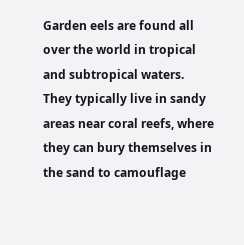Garden eels are found all over the world in tropical and subtropical waters. They typically live in sandy areas near coral reefs, where they can bury themselves in the sand to camouflage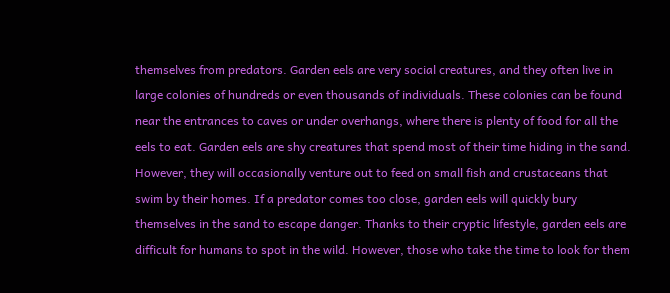themselves from predators. Garden eels are very social creatures, and they often live in large colonies of hundreds or even thousands of individuals. These colonies can be found near the entrances to caves or under overhangs, where there is plenty of food for all the eels to eat. Garden eels are shy creatures that spend most of their time hiding in the sand. However, they will occasionally venture out to feed on small fish and crustaceans that swim by their homes. If a predator comes too close, garden eels will quickly bury themselves in the sand to escape danger. Thanks to their cryptic lifestyle, garden eels are difficult for humans to spot in the wild. However, those who take the time to look for them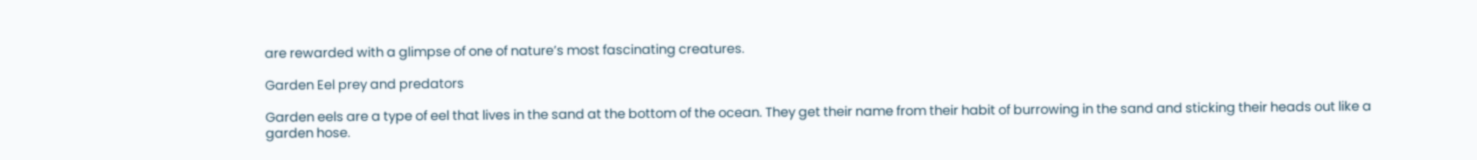are rewarded with a glimpse of one of nature’s most fascinating creatures.

Garden Eel prey and predators

Garden eels are a type of eel that lives in the sand at the bottom of the ocean. They get their name from their habit of burrowing in the sand and sticking their heads out like a garden hose.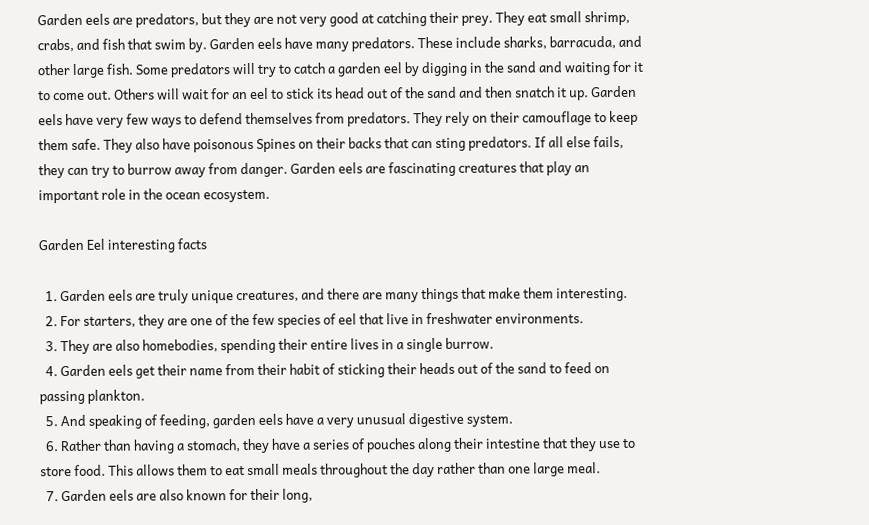Garden eels are predators, but they are not very good at catching their prey. They eat small shrimp, crabs, and fish that swim by. Garden eels have many predators. These include sharks, barracuda, and other large fish. Some predators will try to catch a garden eel by digging in the sand and waiting for it to come out. Others will wait for an eel to stick its head out of the sand and then snatch it up. Garden eels have very few ways to defend themselves from predators. They rely on their camouflage to keep them safe. They also have poisonous Spines on their backs that can sting predators. If all else fails, they can try to burrow away from danger. Garden eels are fascinating creatures that play an important role in the ocean ecosystem.

Garden Eel interesting facts

  1. Garden eels are truly unique creatures, and there are many things that make them interesting.
  2. For starters, they are one of the few species of eel that live in freshwater environments.
  3. They are also homebodies, spending their entire lives in a single burrow.
  4. Garden eels get their name from their habit of sticking their heads out of the sand to feed on passing plankton.
  5. And speaking of feeding, garden eels have a very unusual digestive system.
  6. Rather than having a stomach, they have a series of pouches along their intestine that they use to store food. This allows them to eat small meals throughout the day rather than one large meal.
  7. Garden eels are also known for their long,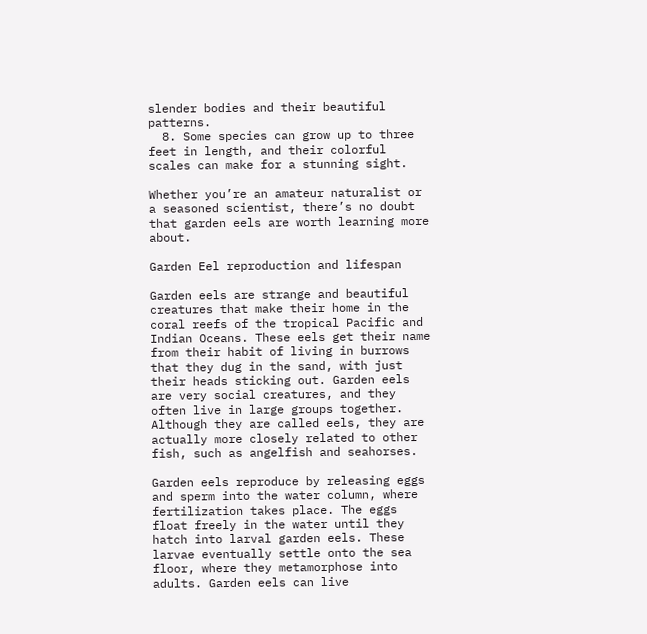slender bodies and their beautiful patterns.
  8. Some species can grow up to three feet in length, and their colorful scales can make for a stunning sight.

Whether you’re an amateur naturalist or a seasoned scientist, there’s no doubt that garden eels are worth learning more about.

Garden Eel reproduction and lifespan

Garden eels are strange and beautiful creatures that make their home in the coral reefs of the tropical Pacific and Indian Oceans. These eels get their name from their habit of living in burrows that they dug in the sand, with just their heads sticking out. Garden eels are very social creatures, and they often live in large groups together. Although they are called eels, they are actually more closely related to other fish, such as angelfish and seahorses.

Garden eels reproduce by releasing eggs and sperm into the water column, where fertilization takes place. The eggs float freely in the water until they hatch into larval garden eels. These larvae eventually settle onto the sea floor, where they metamorphose into adults. Garden eels can live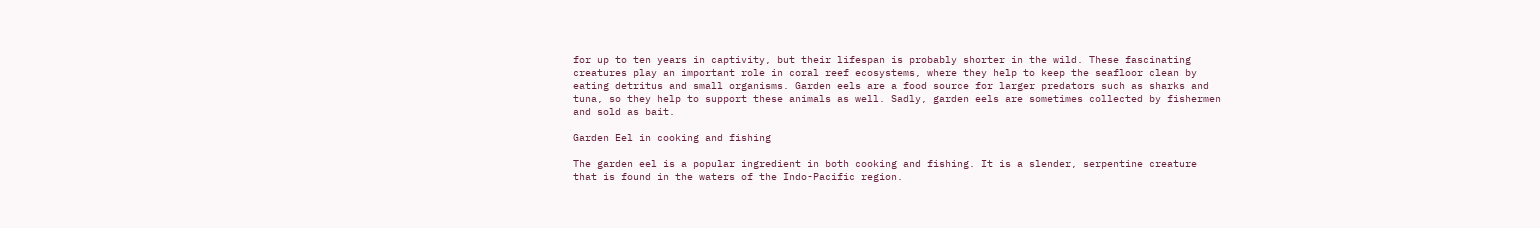for up to ten years in captivity, but their lifespan is probably shorter in the wild. These fascinating creatures play an important role in coral reef ecosystems, where they help to keep the seafloor clean by eating detritus and small organisms. Garden eels are a food source for larger predators such as sharks and tuna, so they help to support these animals as well. Sadly, garden eels are sometimes collected by fishermen and sold as bait.

Garden Eel in cooking and fishing

The garden eel is a popular ingredient in both cooking and fishing. It is a slender, serpentine creature that is found in the waters of the Indo-Pacific region.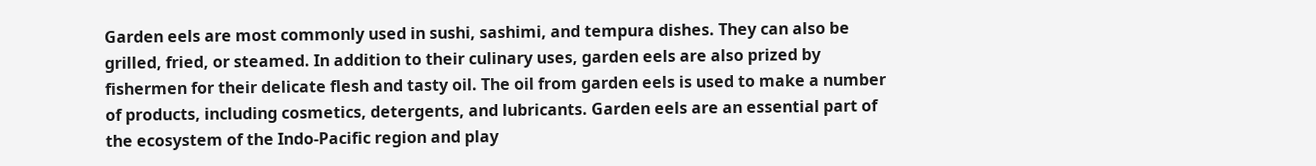Garden eels are most commonly used in sushi, sashimi, and tempura dishes. They can also be grilled, fried, or steamed. In addition to their culinary uses, garden eels are also prized by fishermen for their delicate flesh and tasty oil. The oil from garden eels is used to make a number of products, including cosmetics, detergents, and lubricants. Garden eels are an essential part of the ecosystem of the Indo-Pacific region and play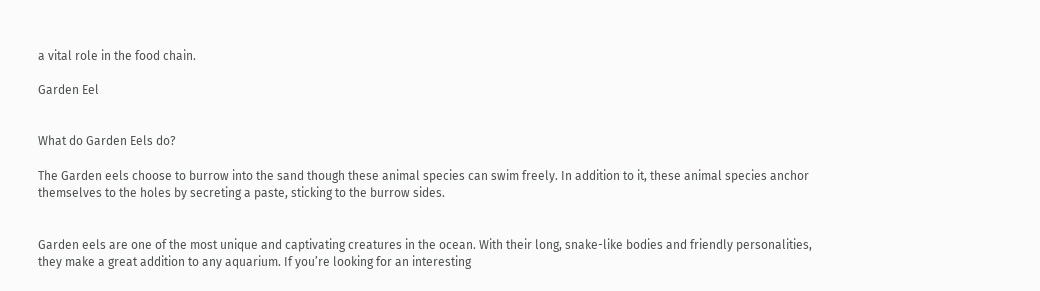a vital role in the food chain.

Garden Eel


What do Garden Eels do?

The Garden eels choose to burrow into the sand though these animal species can swim freely. In addition to it, these animal species anchor themselves to the holes by secreting a paste, sticking to the burrow sides.


Garden eels are one of the most unique and captivating creatures in the ocean. With their long, snake-like bodies and friendly personalities, they make a great addition to any aquarium. If you’re looking for an interesting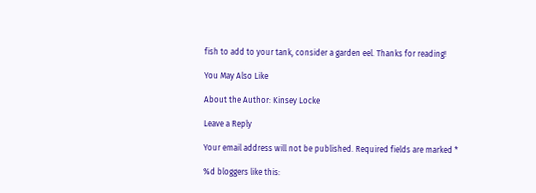fish to add to your tank, consider a garden eel. Thanks for reading!

You May Also Like

About the Author: Kinsey Locke

Leave a Reply

Your email address will not be published. Required fields are marked *

%d bloggers like this: